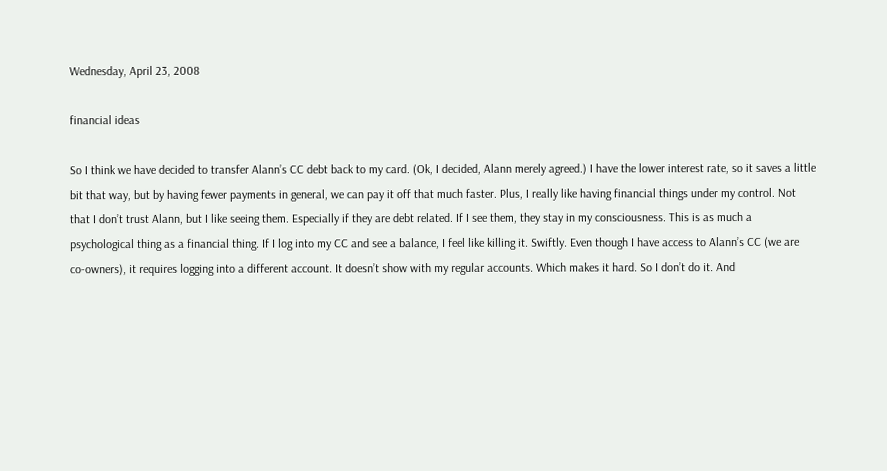Wednesday, April 23, 2008

financial ideas

So I think we have decided to transfer Alann’s CC debt back to my card. (Ok, I decided, Alann merely agreed.) I have the lower interest rate, so it saves a little bit that way, but by having fewer payments in general, we can pay it off that much faster. Plus, I really like having financial things under my control. Not that I don’t trust Alann, but I like seeing them. Especially if they are debt related. If I see them, they stay in my consciousness. This is as much a psychological thing as a financial thing. If I log into my CC and see a balance, I feel like killing it. Swiftly. Even though I have access to Alann’s CC (we are co-owners), it requires logging into a different account. It doesn’t show with my regular accounts. Which makes it hard. So I don’t do it. And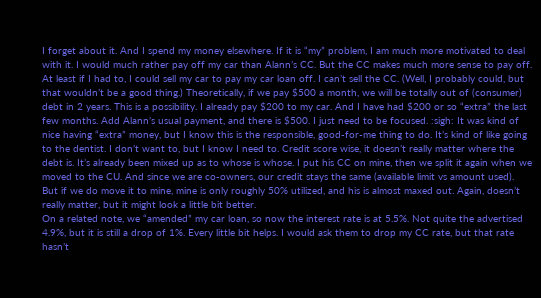I forget about it. And I spend my money elsewhere. If it is “my” problem, I am much more motivated to deal with it. I would much rather pay off my car than Alann’s CC. But the CC makes much more sense to pay off. At least if I had to, I could sell my car to pay my car loan off. I can’t sell the CC. (Well, I probably could, but that wouldn’t be a good thing.) Theoretically, if we pay $500 a month, we will be totally out of (consumer) debt in 2 years. This is a possibility. I already pay $200 to my car. And I have had $200 or so “extra” the last few months. Add Alann’s usual payment, and there is $500. I just need to be focused. :sigh: It was kind of nice having “extra” money, but I know this is the responsible, good-for-me thing to do. It’s kind of like going to the dentist. I don’t want to, but I know I need to. Credit score wise, it doesn’t really matter where the debt is. It’s already been mixed up as to whose is whose. I put his CC on mine, then we split it again when we moved to the CU. And since we are co-owners, our credit stays the same (available limit vs amount used). But if we do move it to mine, mine is only roughly 50% utilized, and his is almost maxed out. Again, doesn’t really matter, but it might look a little bit better.
On a related note, we “amended” my car loan, so now the interest rate is at 5.5%. Not quite the advertised 4.9%, but it is still a drop of 1%. Every little bit helps. I would ask them to drop my CC rate, but that rate hasn’t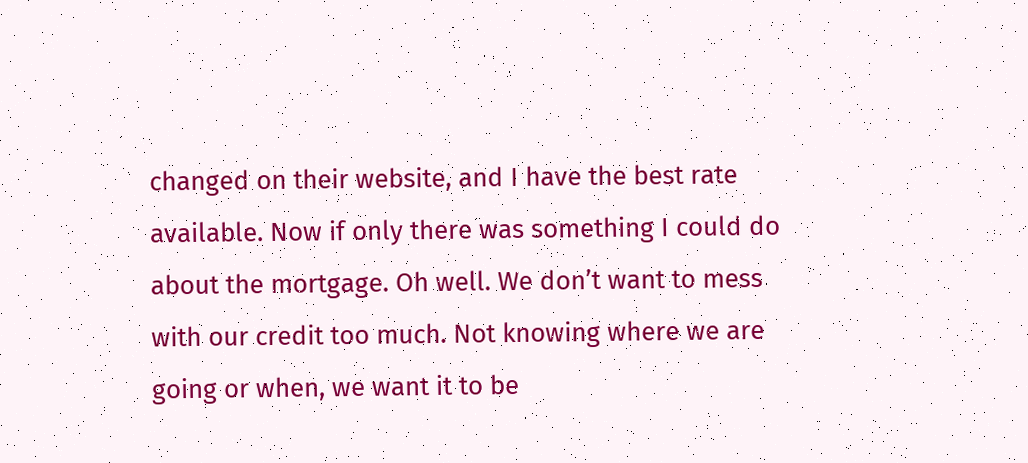changed on their website, and I have the best rate available. Now if only there was something I could do about the mortgage. Oh well. We don’t want to mess with our credit too much. Not knowing where we are going or when, we want it to be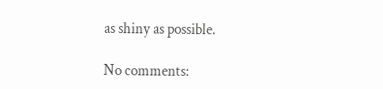as shiny as possible.

No comments: